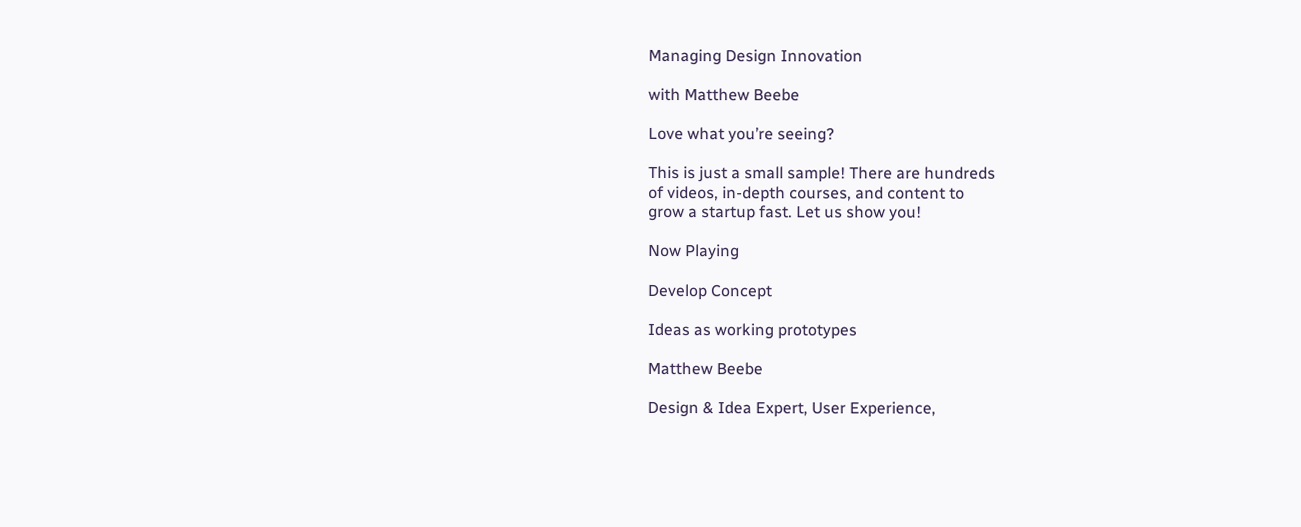Managing Design Innovation

with Matthew Beebe

Love what you’re seeing?

This is just a small sample! There are hundreds
of videos, in-depth courses, and content to
grow a startup fast. Let us show you!

Now Playing

Develop Concept

Ideas as working prototypes

Matthew Beebe

Design & Idea Expert, User Experience,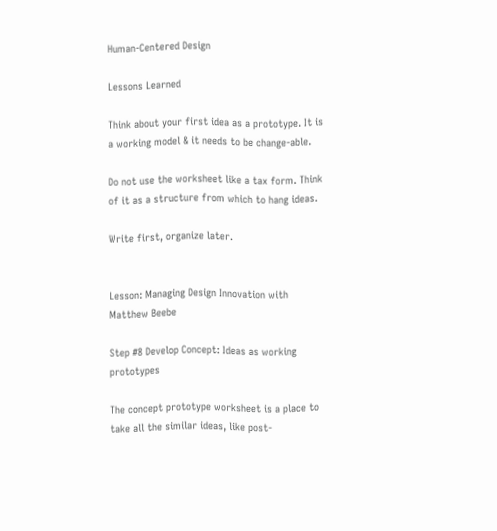Human-Centered Design

Lessons Learned

Think about your first idea as a prototype. It is a working model & it needs to be change-able.

Do not use the worksheet like a tax form. Think of it as a structure from which to hang ideas.

Write first, organize later.


Lesson: Managing Design Innovation with Matthew Beebe

Step #8 Develop Concept: Ideas as working prototypes

The concept prototype worksheet is a place to take all the similar ideas, like post-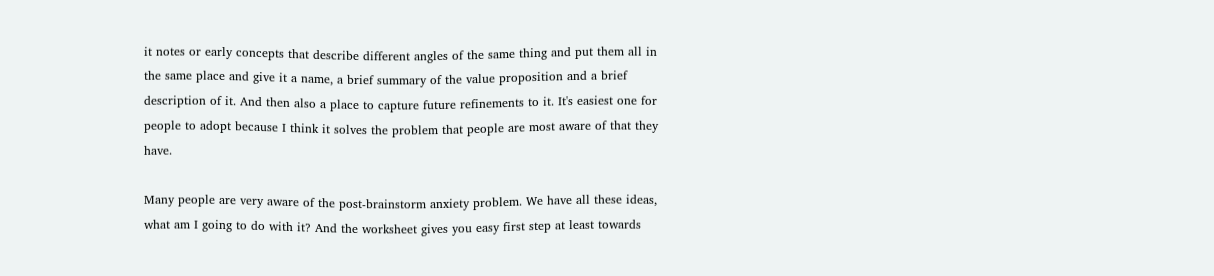it notes or early concepts that describe different angles of the same thing and put them all in the same place and give it a name, a brief summary of the value proposition and a brief description of it. And then also a place to capture future refinements to it. It's easiest one for people to adopt because I think it solves the problem that people are most aware of that they have.

Many people are very aware of the post-brainstorm anxiety problem. We have all these ideas, what am I going to do with it? And the worksheet gives you easy first step at least towards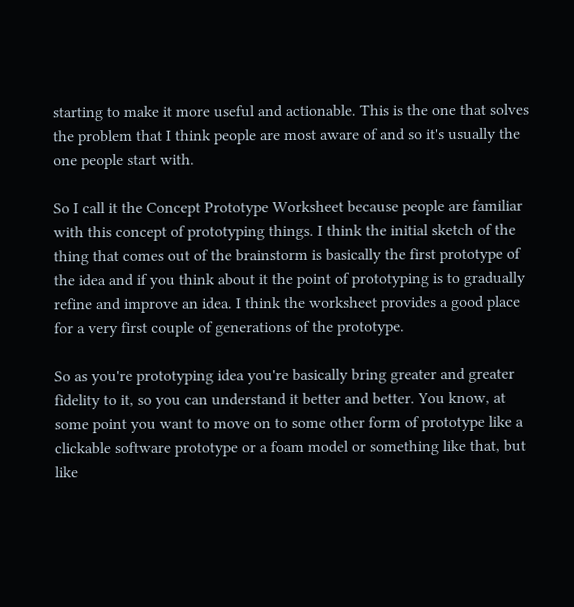starting to make it more useful and actionable. This is the one that solves the problem that I think people are most aware of and so it's usually the one people start with.

So I call it the Concept Prototype Worksheet because people are familiar with this concept of prototyping things. I think the initial sketch of the thing that comes out of the brainstorm is basically the first prototype of the idea and if you think about it the point of prototyping is to gradually refine and improve an idea. I think the worksheet provides a good place for a very first couple of generations of the prototype.

So as you're prototyping idea you're basically bring greater and greater fidelity to it, so you can understand it better and better. You know, at some point you want to move on to some other form of prototype like a clickable software prototype or a foam model or something like that, but like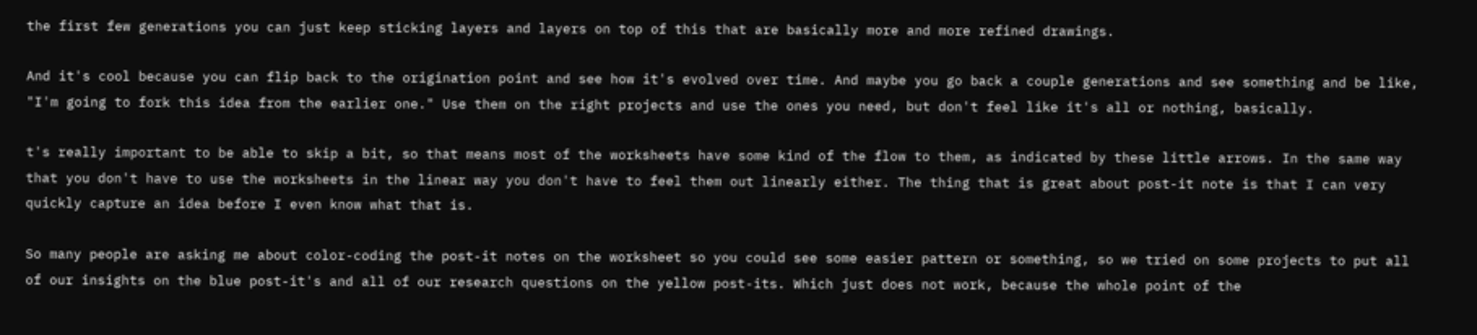the first few generations you can just keep sticking layers and layers on top of this that are basically more and more refined drawings.

And it's cool because you can flip back to the origination point and see how it's evolved over time. And maybe you go back a couple generations and see something and be like, "I'm going to fork this idea from the earlier one." Use them on the right projects and use the ones you need, but don't feel like it's all or nothing, basically.

t's really important to be able to skip a bit, so that means most of the worksheets have some kind of the flow to them, as indicated by these little arrows. In the same way that you don't have to use the worksheets in the linear way you don't have to feel them out linearly either. The thing that is great about post-it note is that I can very quickly capture an idea before I even know what that is.

So many people are asking me about color-coding the post-it notes on the worksheet so you could see some easier pattern or something, so we tried on some projects to put all of our insights on the blue post-it's and all of our research questions on the yellow post-its. Which just does not work, because the whole point of the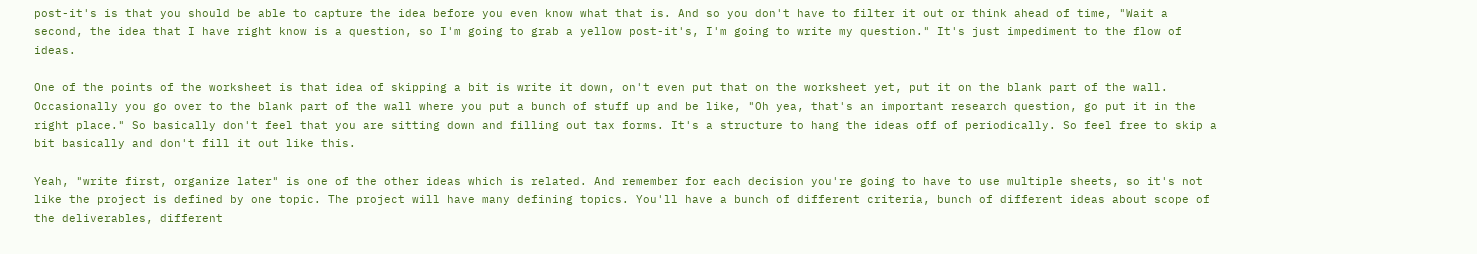post-it's is that you should be able to capture the idea before you even know what that is. And so you don't have to filter it out or think ahead of time, "Wait a second, the idea that I have right know is a question, so I'm going to grab a yellow post-it's, I'm going to write my question." It's just impediment to the flow of ideas.

One of the points of the worksheet is that idea of skipping a bit is write it down, on't even put that on the worksheet yet, put it on the blank part of the wall. Occasionally you go over to the blank part of the wall where you put a bunch of stuff up and be like, "Oh yea, that's an important research question, go put it in the right place." So basically don't feel that you are sitting down and filling out tax forms. It's a structure to hang the ideas off of periodically. So feel free to skip a bit basically and don't fill it out like this.

Yeah, "write first, organize later" is one of the other ideas which is related. And remember for each decision you're going to have to use multiple sheets, so it's not like the project is defined by one topic. The project will have many defining topics. You'll have a bunch of different criteria, bunch of different ideas about scope of the deliverables, different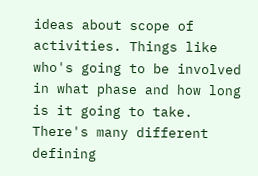ideas about scope of activities. Things like who's going to be involved in what phase and how long is it going to take. There's many different defining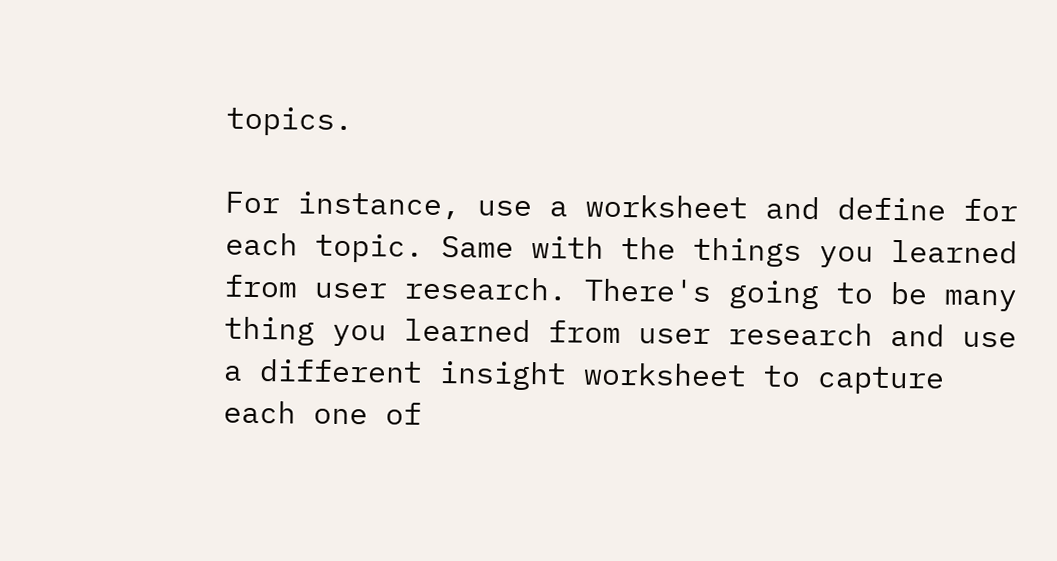topics.

For instance, use a worksheet and define for each topic. Same with the things you learned from user research. There's going to be many thing you learned from user research and use a different insight worksheet to capture each one of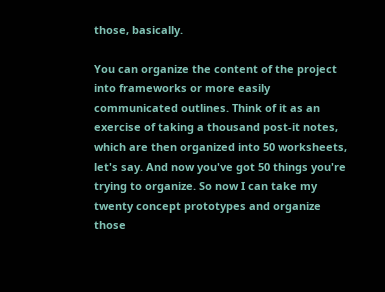those, basically.

You can organize the content of the project into frameworks or more easily communicated outlines. Think of it as an exercise of taking a thousand post-it notes, which are then organized into 50 worksheets, let's say. And now you've got 50 things you're trying to organize. So now I can take my twenty concept prototypes and organize those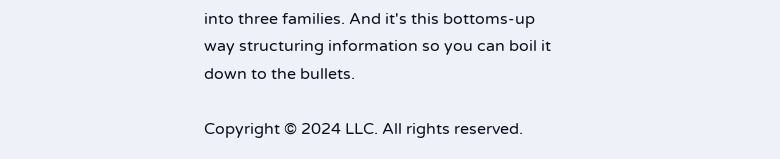into three families. And it's this bottoms-up way structuring information so you can boil it down to the bullets.

Copyright © 2024 LLC. All rights reserved.